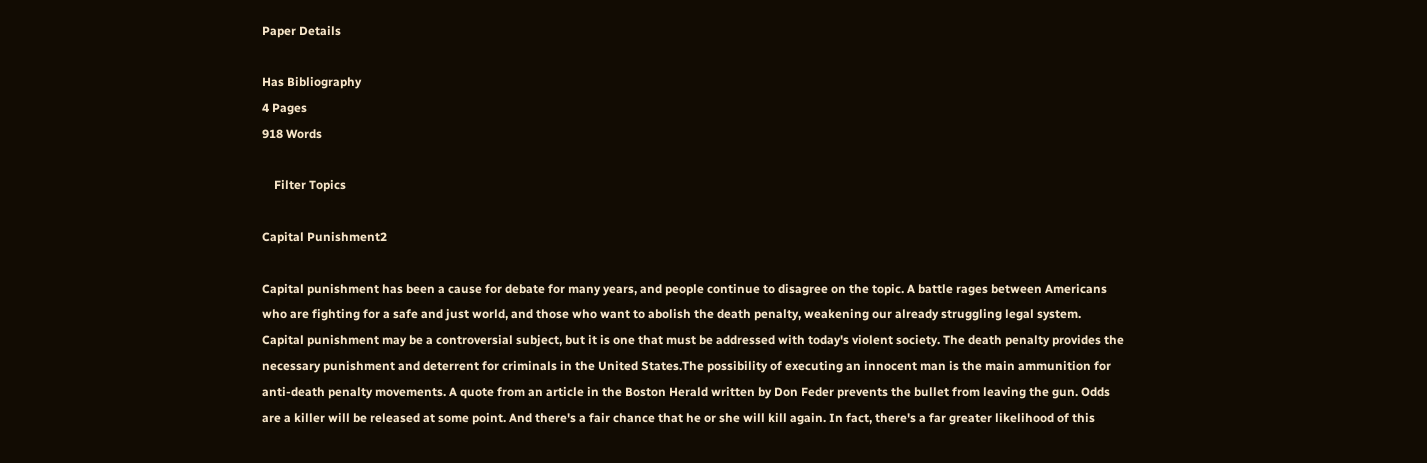Paper Details

Has Bibliography
4 Pages
918 Words

    Filter Topics

Capital Punishment2

Capital punishment has been a cause for debate for many years, and people continue to disagree on the topic. A battle rages between Americans who are fighting for a safe and just world, and those who want to abolish the death penalty, weakening our already struggling legal system. Capital punishment may be a controversial subject, but it is one that must be addressed with today's violent society. The death penalty provides the necessary punishment and deterrent for criminals in the United States.The possibility of executing an innocent man is the main ammunition for anti-death penalty movements. A quote from an article in the Boston Herald written by Don Feder prevents the bullet from leaving the gun. Odds are a killer will be released at some point. And there's a fair chance that he or she will kill again. In fact, there's a far greater likelihood of this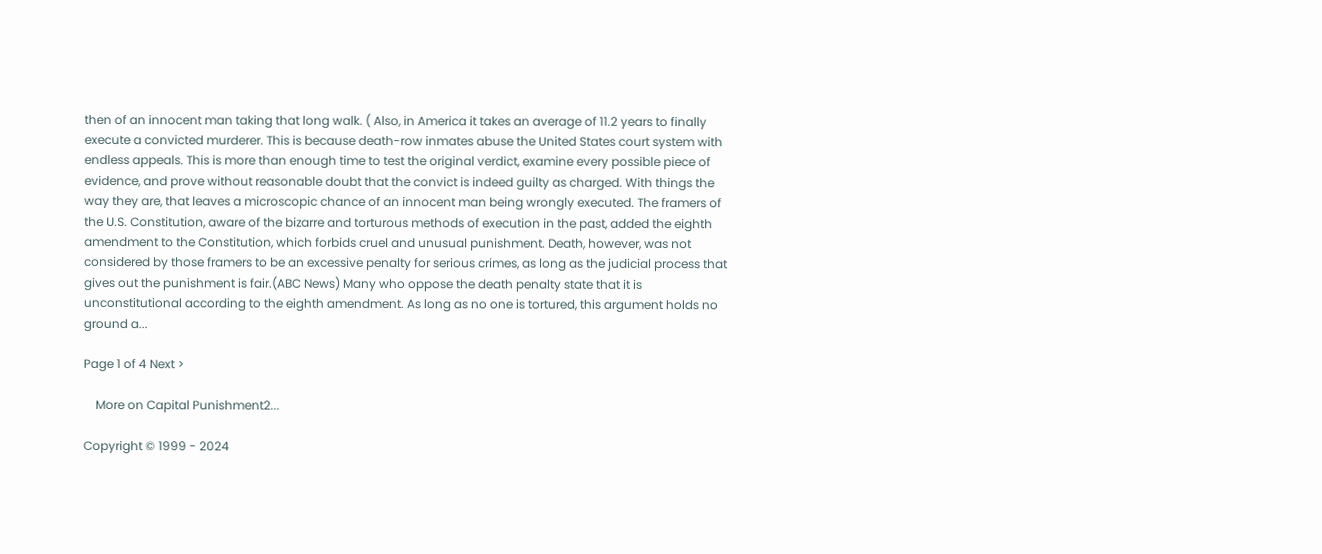then of an innocent man taking that long walk. ( Also, in America it takes an average of 11.2 years to finally execute a convicted murderer. This is because death-row inmates abuse the United States court system with endless appeals. This is more than enough time to test the original verdict, examine every possible piece of evidence, and prove without reasonable doubt that the convict is indeed guilty as charged. With things the way they are, that leaves a microscopic chance of an innocent man being wrongly executed. The framers of the U.S. Constitution, aware of the bizarre and torturous methods of execution in the past, added the eighth amendment to the Constitution, which forbids cruel and unusual punishment. Death, however, was not considered by those framers to be an excessive penalty for serious crimes, as long as the judicial process that gives out the punishment is fair.(ABC News) Many who oppose the death penalty state that it is unconstitutional according to the eighth amendment. As long as no one is tortured, this argument holds no ground a...

Page 1 of 4 Next >

    More on Capital Punishment2...

Copyright © 1999 - 2024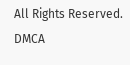All Rights Reserved. DMCA